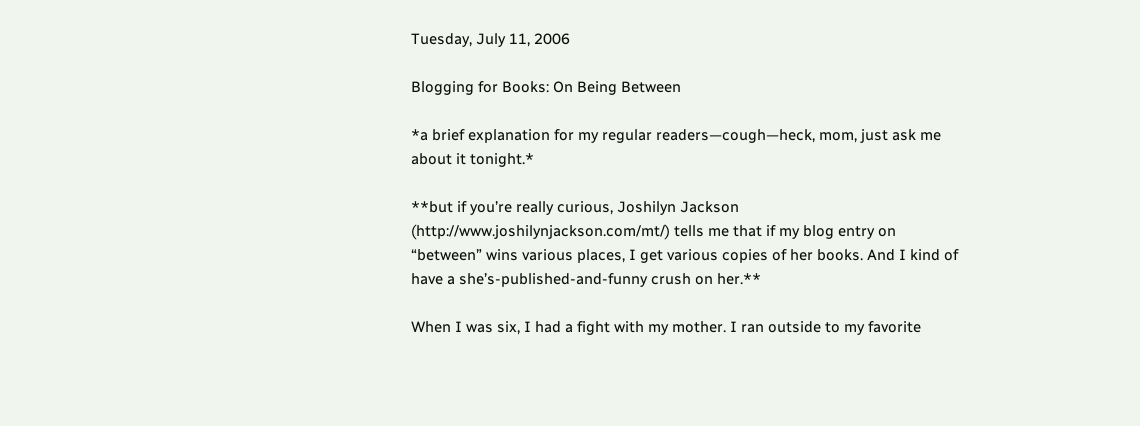Tuesday, July 11, 2006

Blogging for Books: On Being Between

*a brief explanation for my regular readers—cough—heck, mom, just ask me about it tonight.*

**but if you’re really curious, Joshilyn Jackson (http://www.joshilynjackson.com/mt/) tells me that if my blog entry on “between” wins various places, I get various copies of her books. And I kind of have a she’s-published-and-funny crush on her.**

When I was six, I had a fight with my mother. I ran outside to my favorite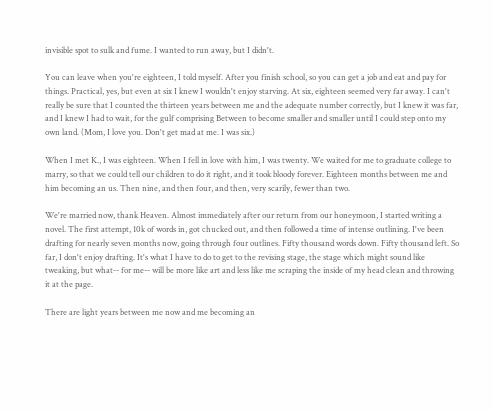invisible spot to sulk and fume. I wanted to run away, but I didn't.

You can leave when you're eighteen, I told myself. After you finish school, so you can get a job and eat and pay for things. Practical, yes, but even at six I knew I wouldn't enjoy starving. At six, eighteen seemed very far away. I can't really be sure that I counted the thirteen years between me and the adequate number correctly, but I knew it was far, and I knew I had to wait, for the gulf comprising Between to become smaller and smaller until I could step onto my own land. (Mom, I love you. Don't get mad at me. I was six.)

When I met K., I was eighteen. When I fell in love with him, I was twenty. We waited for me to graduate college to marry, so that we could tell our children to do it right, and it took bloody forever. Eighteen months between me and him becoming an us. Then nine, and then four, and then, very scarily, fewer than two.

We're married now, thank Heaven. Almost immediately after our return from our honeymoon, I started writing a novel. The first attempt, 10k of words in, got chucked out, and then followed a time of intense outlining. I've been drafting for nearly seven months now, going through four outlines. Fifty thousand words down. Fifty thousand left. So far, I don't enjoy drafting. It's what I have to do to get to the revising stage, the stage which might sound like tweaking, but what-- for me-- will be more like art and less like me scraping the inside of my head clean and throwing it at the page.

There are light years between me now and me becoming an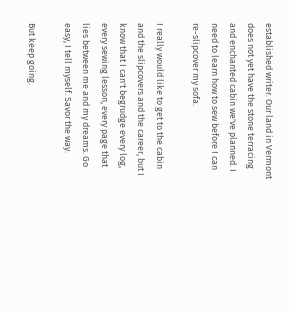established writer. Our land in Vermont does not yet have the stone terracing and enchanted cabin we've planned. I need to learn how to sew before I can re-slipcover my sofa.

I really would like to get to the cabin and the slipcovers and the career, but I know that I can't begrudge every log, every sewing lesson, every page that lies between me and my dreams. Go easy, I tell myself. Savor the way.

But keep going.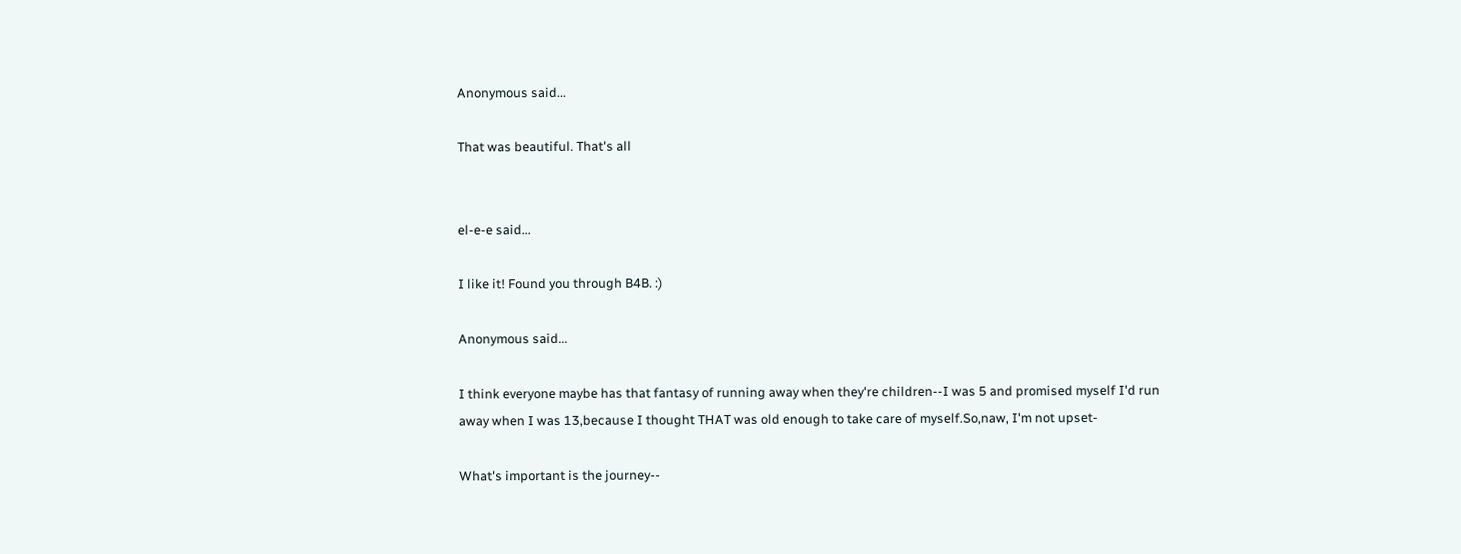Anonymous said...

That was beautiful. That's all


el-e-e said...

I like it! Found you through B4B. :)

Anonymous said...

I think everyone maybe has that fantasy of running away when they're children--I was 5 and promised myself I'd run away when I was 13,because I thought THAT was old enough to take care of myself.So,naw, I'm not upset-

What's important is the journey--